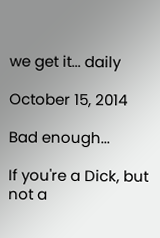we get it... daily

October 15, 2014

Bad enough...

If you're a Dick, but not a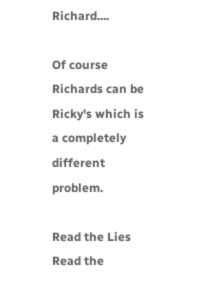Richard....

Of course Richards can be Ricky's which is a completely different problem.

Read the Lies
Read the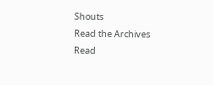Shouts
Read the Archives
Read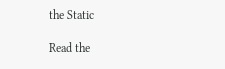the Static

Read the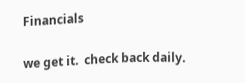Financials

we get it.  check back daily.